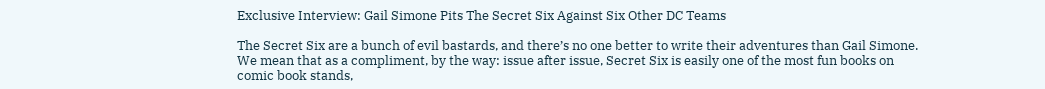Exclusive Interview: Gail Simone Pits The Secret Six Against Six Other DC Teams

The Secret Six are a bunch of evil bastards, and there’s no one better to write their adventures than Gail Simone. We mean that as a compliment, by the way: issue after issue, Secret Six is easily one of the most fun books on comic book stands,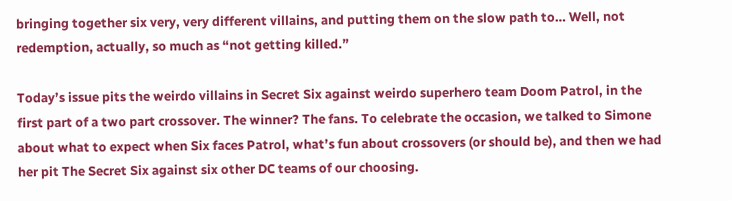bringing together six very, very different villains, and putting them on the slow path to… Well, not redemption, actually, so much as “not getting killed.”

Today’s issue pits the weirdo villains in Secret Six against weirdo superhero team Doom Patrol, in the first part of a two part crossover. The winner? The fans. To celebrate the occasion, we talked to Simone about what to expect when Six faces Patrol, what’s fun about crossovers (or should be), and then we had her pit The Secret Six against six other DC teams of our choosing.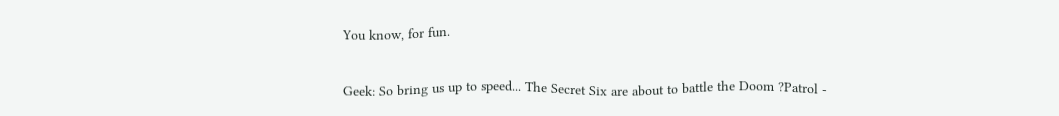You know, for fun.

Geek: So bring us up to speed... The Secret Six are about to battle the Doom ?Patrol -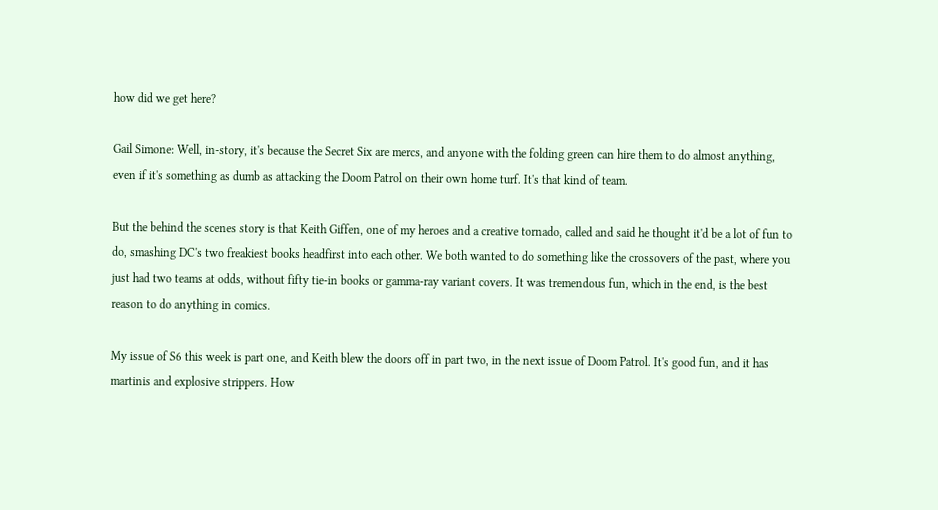how did we get here?

Gail Simone: Well, in-story, it's because the Secret Six are mercs, and anyone with the folding green can hire them to do almost anything, even if it's something as dumb as attacking the Doom Patrol on their own home turf. It's that kind of team.

But the behind the scenes story is that Keith Giffen, one of my heroes and a creative tornado, called and said he thought it'd be a lot of fun to do, smashing DC's two freakiest books headfirst into each other. We both wanted to do something like the crossovers of the past, where you just had two teams at odds, without fifty tie-in books or gamma-ray variant covers. It was tremendous fun, which in the end, is the best reason to do anything in comics.

My issue of S6 this week is part one, and Keith blew the doors off in part two, in the next issue of Doom Patrol. It's good fun, and it has martinis and explosive strippers. How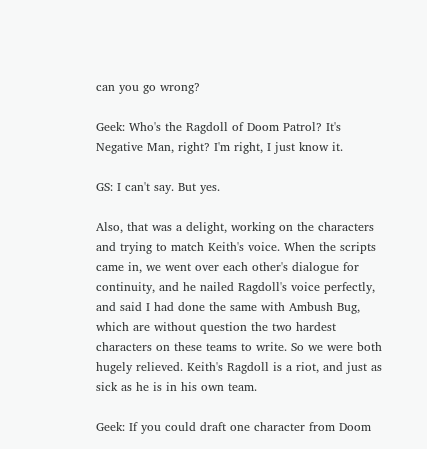can you go wrong?

Geek: Who's the Ragdoll of Doom Patrol? It's Negative Man, right? I'm right, I just know it.

GS: I can't say. But yes.

Also, that was a delight, working on the characters and trying to match Keith's voice. When the scripts came in, we went over each other's dialogue for continuity, and he nailed Ragdoll's voice perfectly, and said I had done the same with Ambush Bug, which are without question the two hardest characters on these teams to write. So we were both hugely relieved. Keith's Ragdoll is a riot, and just as sick as he is in his own team.

Geek: If you could draft one character from Doom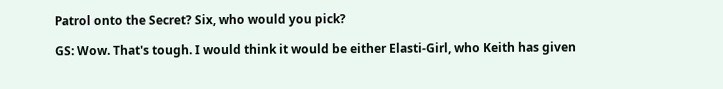Patrol onto the Secret? Six, who would you pick?

GS: Wow. That's tough. I would think it would be either Elasti-Girl, who Keith has given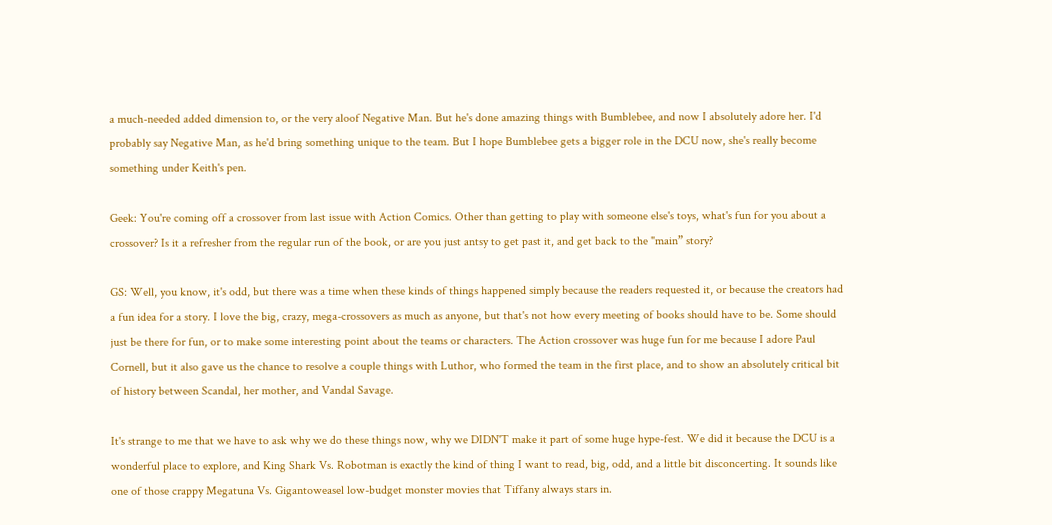a much-needed added dimension to, or the very aloof Negative Man. But he's done amazing things with Bumblebee, and now I absolutely adore her. I'd probably say Negative Man, as he'd bring something unique to the team. But I hope Bumblebee gets a bigger role in the DCU now, she's really become something under Keith's pen.

Geek: You're coming off a crossover from last issue with Action Comics. Other than getting to play with someone else's toys, what's fun for you about a crossover? Is it a refresher from the regular run of the book, or are you just antsy to get past it, and get back to the "main” story?

GS: Well, you know, it's odd, but there was a time when these kinds of things happened simply because the readers requested it, or because the creators had a fun idea for a story. I love the big, crazy, mega-crossovers as much as anyone, but that's not how every meeting of books should have to be. Some should just be there for fun, or to make some interesting point about the teams or characters. The Action crossover was huge fun for me because I adore Paul Cornell, but it also gave us the chance to resolve a couple things with Luthor, who formed the team in the first place, and to show an absolutely critical bit of history between Scandal, her mother, and Vandal Savage.

It's strange to me that we have to ask why we do these things now, why we DIDN'T make it part of some huge hype-fest. We did it because the DCU is a wonderful place to explore, and King Shark Vs. Robotman is exactly the kind of thing I want to read, big, odd, and a little bit disconcerting. It sounds like one of those crappy Megatuna Vs. Gigantoweasel low-budget monster movies that Tiffany always stars in.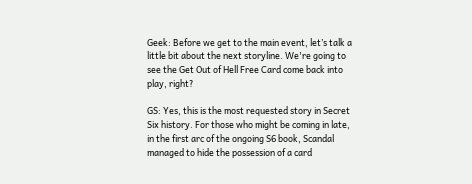Geek: Before we get to the main event, let’s talk a little bit about the next storyline. We're going to see the Get Out of Hell Free Card come back into play, right?

GS: Yes, this is the most requested story in Secret Six history. For those who might be coming in late, in the first arc of the ongoing S6 book, Scandal managed to hide the possession of a card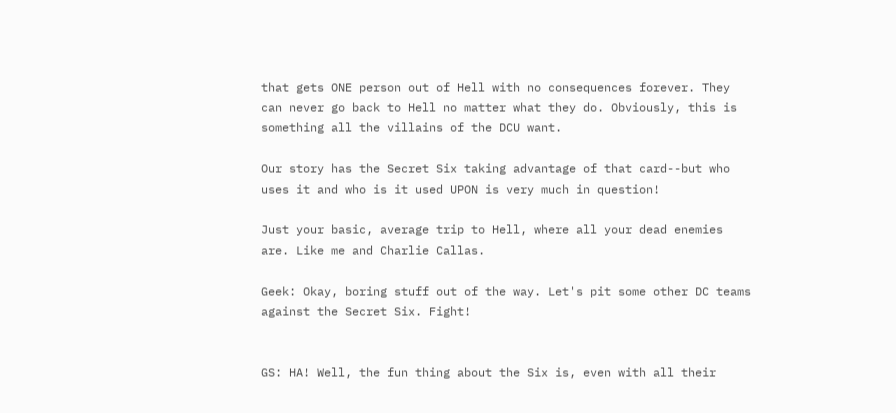that gets ONE person out of Hell with no consequences forever. They can never go back to Hell no matter what they do. Obviously, this is something all the villains of the DCU want.

Our story has the Secret Six taking advantage of that card--but who uses it and who is it used UPON is very much in question!

Just your basic, average trip to Hell, where all your dead enemies are. Like me and Charlie Callas.

Geek: Okay, boring stuff out of the way. Let's pit some other DC teams against the Secret Six. Fight!


GS: HA! Well, the fun thing about the Six is, even with all their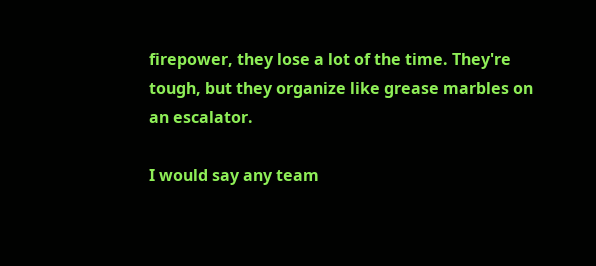firepower, they lose a lot of the time. They're tough, but they organize like grease marbles on an escalator.

I would say any team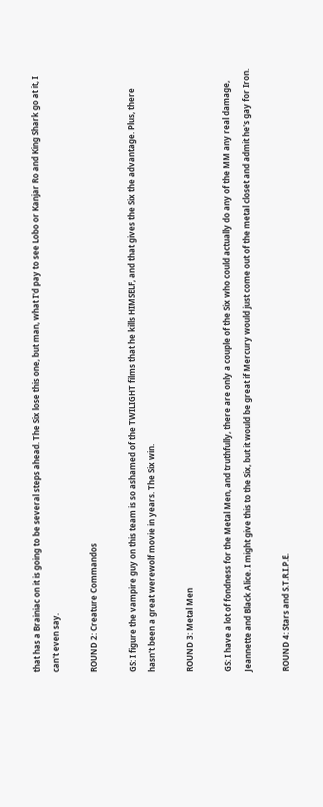that has a Brainiac on it is going to be several steps ahead. The Six lose this one, but man, what I'd pay to see Lobo or Kanjar Ro and King Shark go at it, I can't even say.

ROUND 2: Creature Commandos

GS: I figure the vampire guy on this team is so ashamed of the TWILIGHT films that he kills HIMSELF, and that gives the Six the advantage. Plus, there hasn't been a great werewolf movie in years. The Six win.

ROUND 3: Metal Men

GS: I have a lot of fondness for the Metal Men, and truthfully, there are only a couple of the Six who could actually do any of the MM any real damage, Jeannette and Black Alice. I might give this to the Six, but it would be great if Mercury would just come out of the metal closet and admit he's gay for Iron.

ROUND 4: Stars and S.T.R.I.P.E.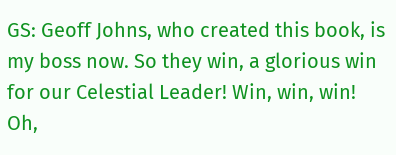GS: Geoff Johns, who created this book, is my boss now. So they win, a glorious win for our Celestial Leader! Win, win, win! Oh,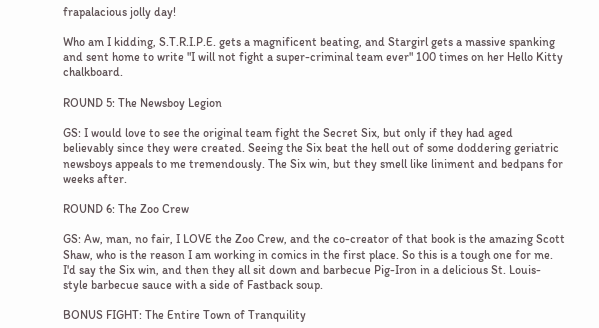frapalacious jolly day!

Who am I kidding, S.T.R.I.P.E. gets a magnificent beating, and Stargirl gets a massive spanking and sent home to write "I will not fight a super-criminal team ever" 100 times on her Hello Kitty chalkboard.

ROUND 5: The Newsboy Legion

GS: I would love to see the original team fight the Secret Six, but only if they had aged believably since they were created. Seeing the Six beat the hell out of some doddering geriatric newsboys appeals to me tremendously. The Six win, but they smell like liniment and bedpans for weeks after.

ROUND 6: The Zoo Crew

GS: Aw, man, no fair, I LOVE the Zoo Crew, and the co-creator of that book is the amazing Scott Shaw, who is the reason I am working in comics in the first place. So this is a tough one for me. I'd say the Six win, and then they all sit down and barbecue Pig-Iron in a delicious St. Louis-style barbecue sauce with a side of Fastback soup.

BONUS FIGHT: The Entire Town of Tranquility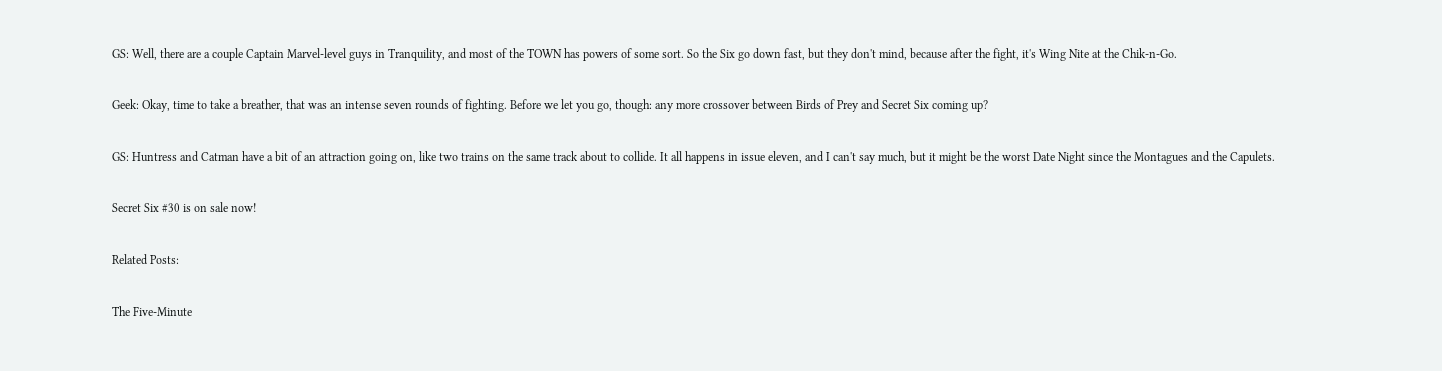GS: Well, there are a couple Captain Marvel-level guys in Tranquility, and most of the TOWN has powers of some sort. So the Six go down fast, but they don't mind, because after the fight, it's Wing Nite at the Chik-n-Go.

Geek: Okay, time to take a breather, that was an intense seven rounds of fighting. Before we let you go, though: any more crossover between Birds of Prey and Secret Six coming up?

GS: Huntress and Catman have a bit of an attraction going on, like two trains on the same track about to collide. It all happens in issue eleven, and I can't say much, but it might be the worst Date Night since the Montagues and the Capulets.

Secret Six #30 is on sale now!

Related Posts:

The Five-Minute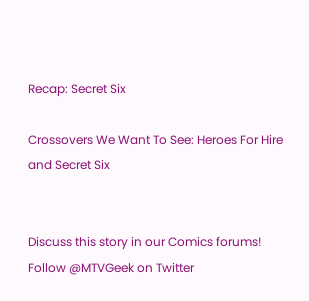Recap: Secret Six

Crossovers We Want To See: Heroes For Hire and Secret Six


Discuss this story in our Comics forums! Follow @MTVGeek on Twitter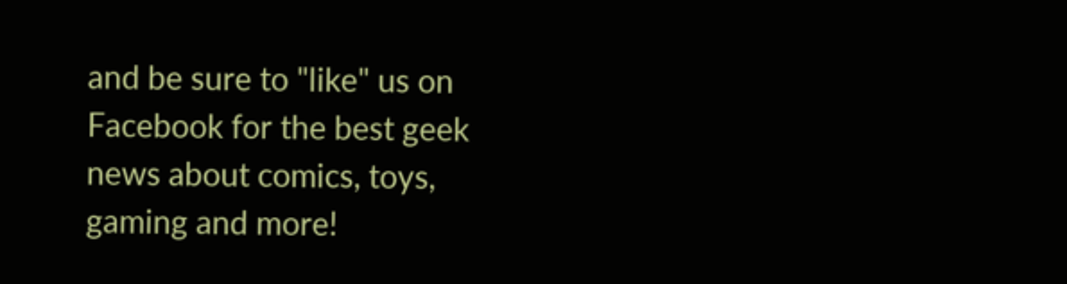and be sure to "like" us on Facebook for the best geek news about comics, toys, gaming and more!